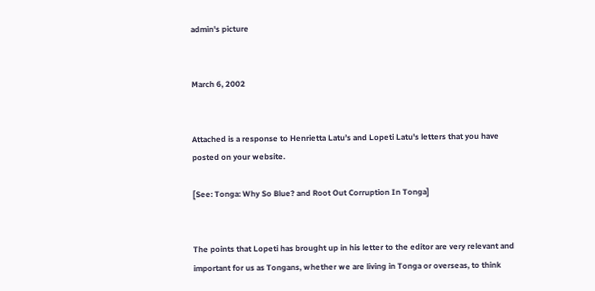admin's picture


March 6, 2002


Attached is a response to Henrietta Latu’s and Lopeti Latu's letters that you have posted on your website.

[See: Tonga: Why So Blue? and Root Out Corruption In Tonga]


The points that Lopeti has brought up in his letter to the editor are very relevant and important for us as Tongans, whether we are living in Tonga or overseas, to think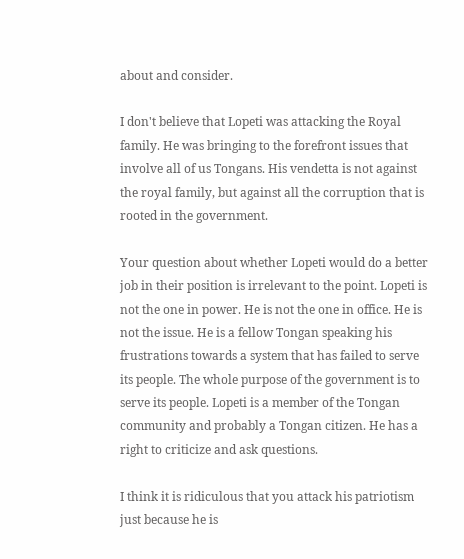about and consider.

I don't believe that Lopeti was attacking the Royal family. He was bringing to the forefront issues that involve all of us Tongans. His vendetta is not against the royal family, but against all the corruption that is rooted in the government.

Your question about whether Lopeti would do a better job in their position is irrelevant to the point. Lopeti is not the one in power. He is not the one in office. He is not the issue. He is a fellow Tongan speaking his frustrations towards a system that has failed to serve its people. The whole purpose of the government is to serve its people. Lopeti is a member of the Tongan community and probably a Tongan citizen. He has a right to criticize and ask questions.

I think it is ridiculous that you attack his patriotism just because he is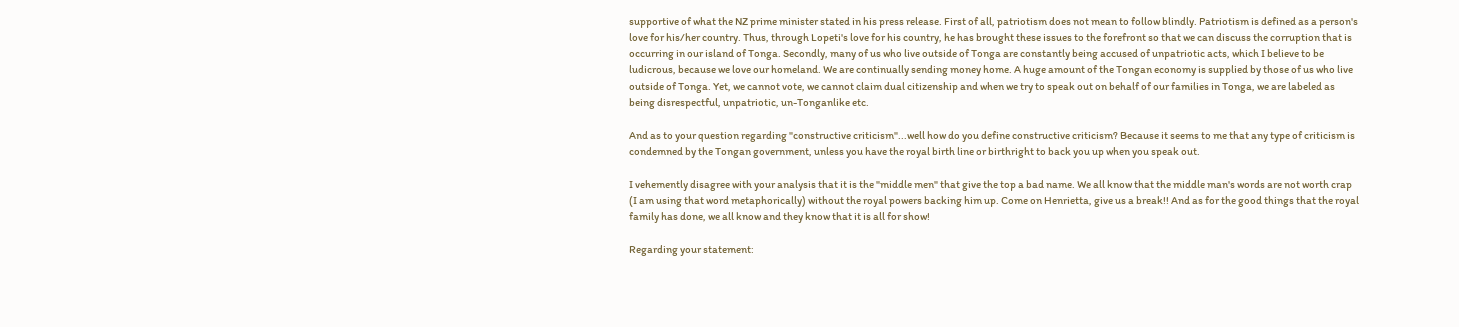supportive of what the NZ prime minister stated in his press release. First of all, patriotism does not mean to follow blindly. Patriotism is defined as a person's love for his/her country. Thus, through Lopeti's love for his country, he has brought these issues to the forefront so that we can discuss the corruption that is occurring in our island of Tonga. Secondly, many of us who live outside of Tonga are constantly being accused of unpatriotic acts, which I believe to be ludicrous, because we love our homeland. We are continually sending money home. A huge amount of the Tongan economy is supplied by those of us who live outside of Tonga. Yet, we cannot vote, we cannot claim dual citizenship and when we try to speak out on behalf of our families in Tonga, we are labeled as being disrespectful, unpatriotic, un-Tonganlike etc.

And as to your question regarding "constructive criticism"...well how do you define constructive criticism? Because it seems to me that any type of criticism is condemned by the Tongan government, unless you have the royal birth line or birthright to back you up when you speak out.

I vehemently disagree with your analysis that it is the "middle men" that give the top a bad name. We all know that the middle man's words are not worth crap (I am using that word metaphorically) without the royal powers backing him up. Come on Henrietta, give us a break!! And as for the good things that the royal family has done, we all know and they know that it is all for show!

Regarding your statement: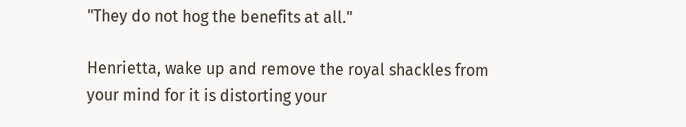"They do not hog the benefits at all."

Henrietta, wake up and remove the royal shackles from your mind for it is distorting your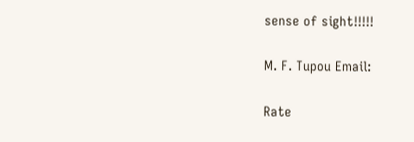sense of sight!!!!!

M. F. Tupou Email:

Rate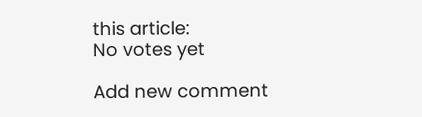this article:
No votes yet

Add new comment